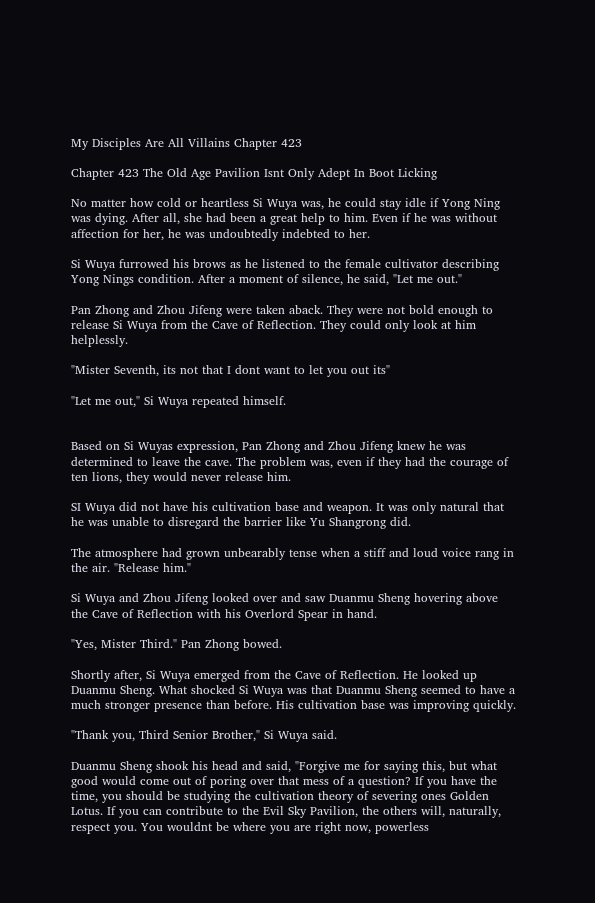My Disciples Are All Villains Chapter 423

Chapter 423 The Old Age Pavilion Isnt Only Adept In Boot Licking

No matter how cold or heartless Si Wuya was, he could stay idle if Yong Ning was dying. After all, she had been a great help to him. Even if he was without affection for her, he was undoubtedly indebted to her.

Si Wuya furrowed his brows as he listened to the female cultivator describing Yong Nings condition. After a moment of silence, he said, "Let me out."

Pan Zhong and Zhou Jifeng were taken aback. They were not bold enough to release Si Wuya from the Cave of Reflection. They could only look at him helplessly.

"Mister Seventh, its not that I dont want to let you out its"

"Let me out," Si Wuya repeated himself.


Based on Si Wuyas expression, Pan Zhong and Zhou Jifeng knew he was determined to leave the cave. The problem was, even if they had the courage of ten lions, they would never release him.

SI Wuya did not have his cultivation base and weapon. It was only natural that he was unable to disregard the barrier like Yu Shangrong did.

The atmosphere had grown unbearably tense when a stiff and loud voice rang in the air. "Release him."

Si Wuya and Zhou Jifeng looked over and saw Duanmu Sheng hovering above the Cave of Reflection with his Overlord Spear in hand.

"Yes, Mister Third." Pan Zhong bowed.

Shortly after, Si Wuya emerged from the Cave of Reflection. He looked up Duanmu Sheng. What shocked Si Wuya was that Duanmu Sheng seemed to have a much stronger presence than before. His cultivation base was improving quickly.

"Thank you, Third Senior Brother," Si Wuya said.

Duanmu Sheng shook his head and said, "Forgive me for saying this, but what good would come out of poring over that mess of a question? If you have the time, you should be studying the cultivation theory of severing ones Golden Lotus. If you can contribute to the Evil Sky Pavilion, the others will, naturally, respect you. You wouldnt be where you are right now, powerless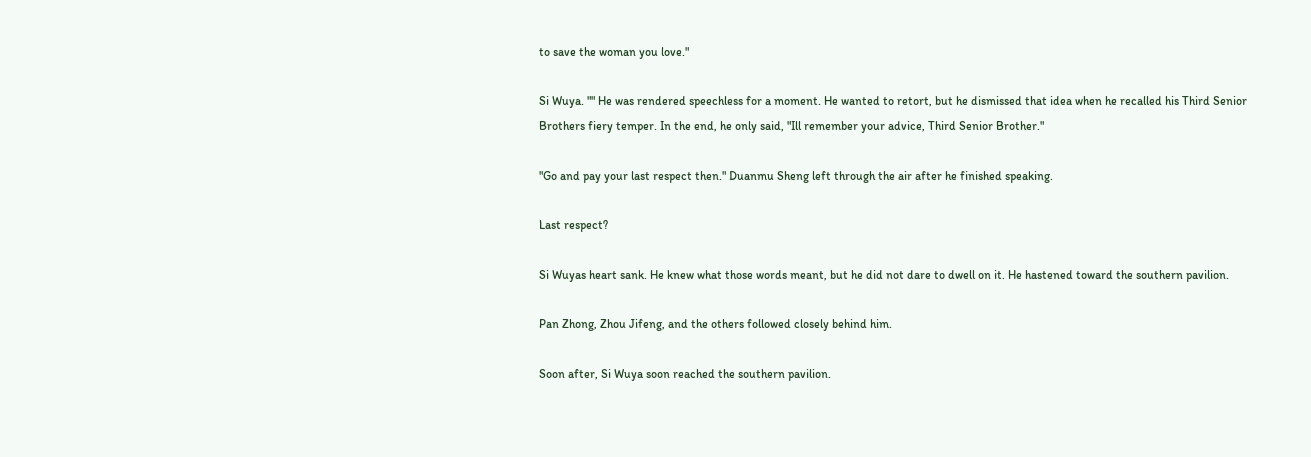to save the woman you love."

Si Wuya. "" He was rendered speechless for a moment. He wanted to retort, but he dismissed that idea when he recalled his Third Senior Brothers fiery temper. In the end, he only said, "Ill remember your advice, Third Senior Brother."

"Go and pay your last respect then." Duanmu Sheng left through the air after he finished speaking.

Last respect?

Si Wuyas heart sank. He knew what those words meant, but he did not dare to dwell on it. He hastened toward the southern pavilion.

Pan Zhong, Zhou Jifeng, and the others followed closely behind him.

Soon after, Si Wuya soon reached the southern pavilion.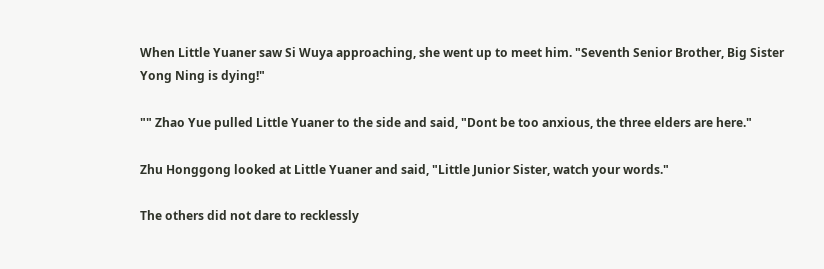When Little Yuaner saw Si Wuya approaching, she went up to meet him. "Seventh Senior Brother, Big Sister Yong Ning is dying!"

"" Zhao Yue pulled Little Yuaner to the side and said, "Dont be too anxious, the three elders are here."

Zhu Honggong looked at Little Yuaner and said, "Little Junior Sister, watch your words."

The others did not dare to recklessly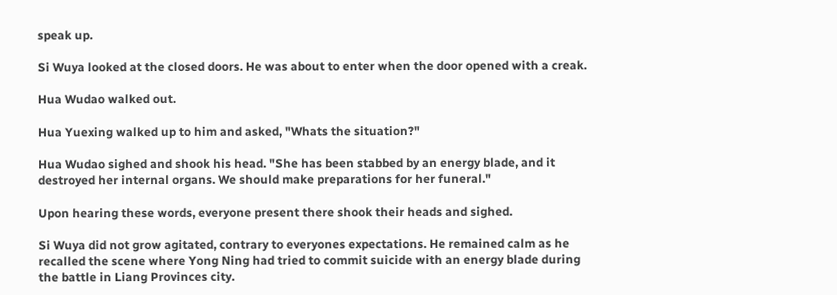speak up.

Si Wuya looked at the closed doors. He was about to enter when the door opened with a creak.

Hua Wudao walked out.

Hua Yuexing walked up to him and asked, "Whats the situation?"

Hua Wudao sighed and shook his head. "She has been stabbed by an energy blade, and it destroyed her internal organs. We should make preparations for her funeral."

Upon hearing these words, everyone present there shook their heads and sighed.

Si Wuya did not grow agitated, contrary to everyones expectations. He remained calm as he recalled the scene where Yong Ning had tried to commit suicide with an energy blade during the battle in Liang Provinces city.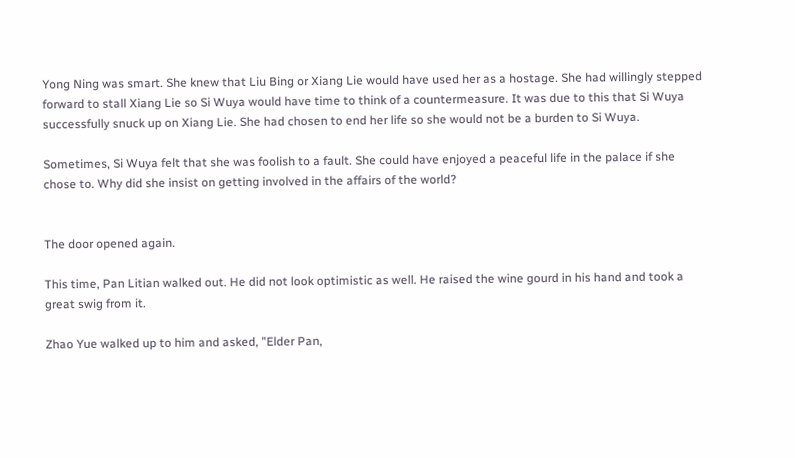Yong Ning was smart. She knew that Liu Bing or Xiang Lie would have used her as a hostage. She had willingly stepped forward to stall Xiang Lie so Si Wuya would have time to think of a countermeasure. It was due to this that Si Wuya successfully snuck up on Xiang Lie. She had chosen to end her life so she would not be a burden to Si Wuya.

Sometimes, Si Wuya felt that she was foolish to a fault. She could have enjoyed a peaceful life in the palace if she chose to. Why did she insist on getting involved in the affairs of the world?


The door opened again.

This time, Pan Litian walked out. He did not look optimistic as well. He raised the wine gourd in his hand and took a great swig from it.

Zhao Yue walked up to him and asked, "Elder Pan,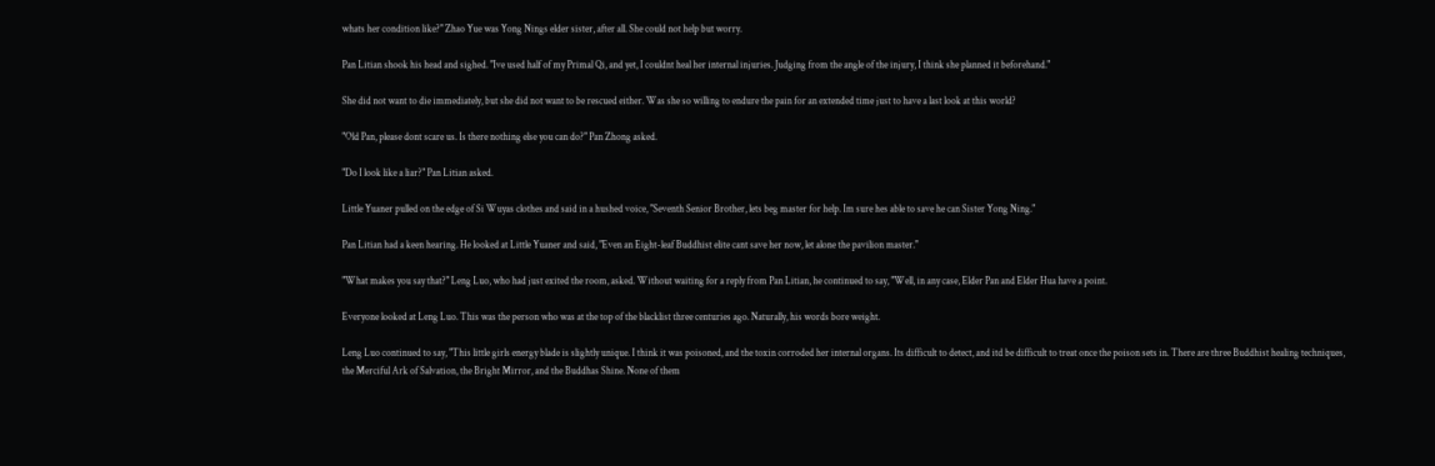whats her condition like?" Zhao Yue was Yong Nings elder sister, after all. She could not help but worry.

Pan Litian shook his head and sighed. "Ive used half of my Primal Qi, and yet, I couldnt heal her internal injuries. Judging from the angle of the injury, I think she planned it beforehand."

She did not want to die immediately, but she did not want to be rescued either. Was she so willing to endure the pain for an extended time just to have a last look at this world?

"Old Pan, please dont scare us. Is there nothing else you can do?" Pan Zhong asked.

"Do I look like a liar?" Pan Litian asked.

Little Yuaner pulled on the edge of Si Wuyas clothes and said in a hushed voice, "Seventh Senior Brother, lets beg master for help. Im sure hes able to save he can Sister Yong Ning."

Pan Litian had a keen hearing. He looked at Little Yuaner and said, "Even an Eight-leaf Buddhist elite cant save her now, let alone the pavilion master."

"What makes you say that?" Leng Luo, who had just exited the room, asked. Without waiting for a reply from Pan Litian, he continued to say, "Well, in any case, Elder Pan and Elder Hua have a point.

Everyone looked at Leng Luo. This was the person who was at the top of the blacklist three centuries ago. Naturally, his words bore weight.

Leng Luo continued to say, "This little girls energy blade is slightly unique. I think it was poisoned, and the toxin corroded her internal organs. Its difficult to detect, and itd be difficult to treat once the poison sets in. There are three Buddhist healing techniques, the Merciful Ark of Salvation, the Bright Mirror, and the Buddhas Shine. None of them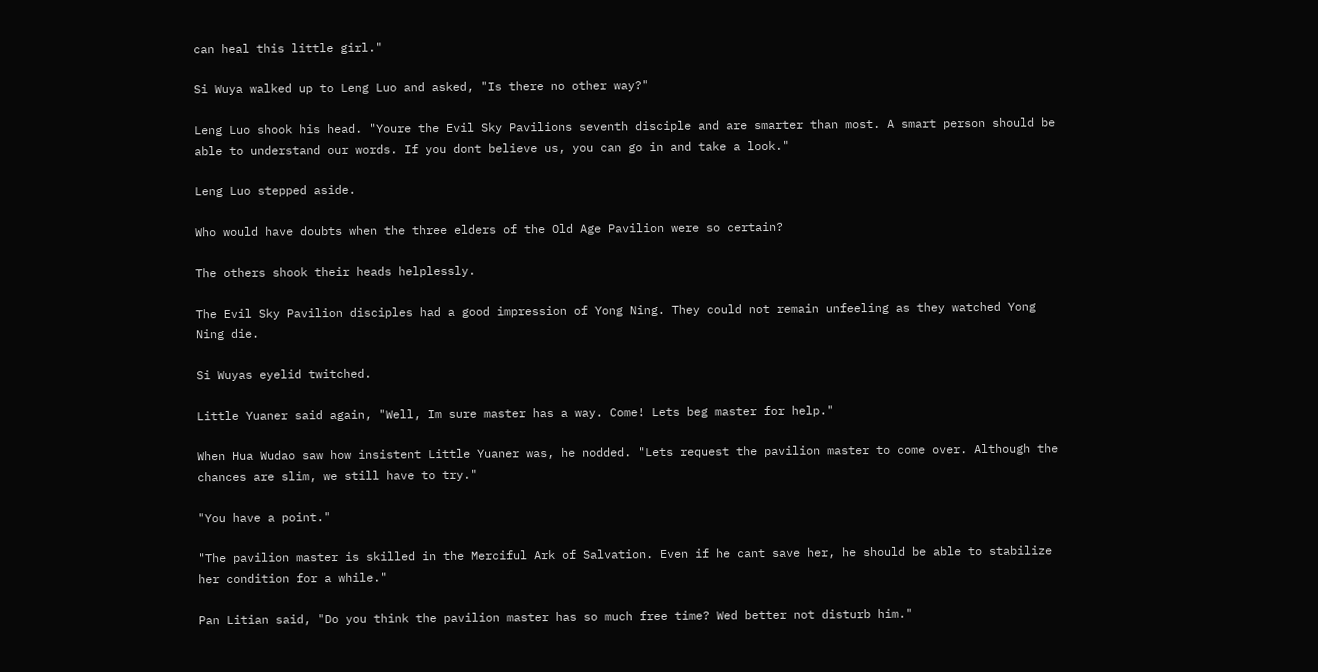can heal this little girl."

Si Wuya walked up to Leng Luo and asked, "Is there no other way?"

Leng Luo shook his head. "Youre the Evil Sky Pavilions seventh disciple and are smarter than most. A smart person should be able to understand our words. If you dont believe us, you can go in and take a look."

Leng Luo stepped aside.

Who would have doubts when the three elders of the Old Age Pavilion were so certain?

The others shook their heads helplessly.

The Evil Sky Pavilion disciples had a good impression of Yong Ning. They could not remain unfeeling as they watched Yong Ning die.

Si Wuyas eyelid twitched.

Little Yuaner said again, "Well, Im sure master has a way. Come! Lets beg master for help."

When Hua Wudao saw how insistent Little Yuaner was, he nodded. "Lets request the pavilion master to come over. Although the chances are slim, we still have to try."

"You have a point."

"The pavilion master is skilled in the Merciful Ark of Salvation. Even if he cant save her, he should be able to stabilize her condition for a while."

Pan Litian said, "Do you think the pavilion master has so much free time? Wed better not disturb him."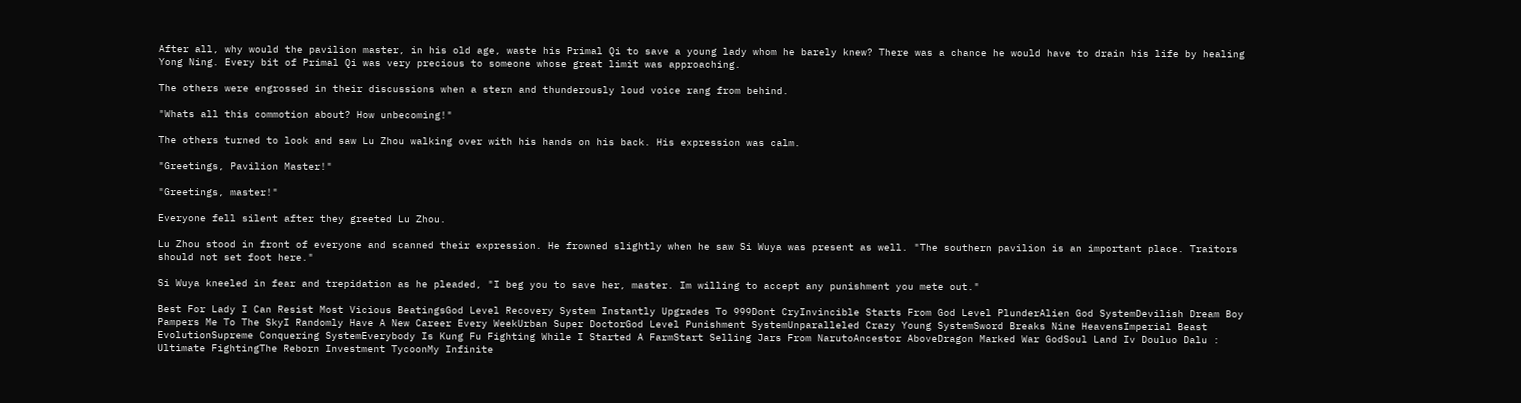After all, why would the pavilion master, in his old age, waste his Primal Qi to save a young lady whom he barely knew? There was a chance he would have to drain his life by healing Yong Ning. Every bit of Primal Qi was very precious to someone whose great limit was approaching.

The others were engrossed in their discussions when a stern and thunderously loud voice rang from behind.

"Whats all this commotion about? How unbecoming!"

The others turned to look and saw Lu Zhou walking over with his hands on his back. His expression was calm.

"Greetings, Pavilion Master!"

"Greetings, master!"

Everyone fell silent after they greeted Lu Zhou.

Lu Zhou stood in front of everyone and scanned their expression. He frowned slightly when he saw Si Wuya was present as well. "The southern pavilion is an important place. Traitors should not set foot here."

Si Wuya kneeled in fear and trepidation as he pleaded, "I beg you to save her, master. Im willing to accept any punishment you mete out."

Best For Lady I Can Resist Most Vicious BeatingsGod Level Recovery System Instantly Upgrades To 999Dont CryInvincible Starts From God Level PlunderAlien God SystemDevilish Dream Boy Pampers Me To The SkyI Randomly Have A New Career Every WeekUrban Super DoctorGod Level Punishment SystemUnparalleled Crazy Young SystemSword Breaks Nine HeavensImperial Beast EvolutionSupreme Conquering SystemEverybody Is Kung Fu Fighting While I Started A FarmStart Selling Jars From NarutoAncestor AboveDragon Marked War GodSoul Land Iv Douluo Dalu : Ultimate FightingThe Reborn Investment TycoonMy Infinite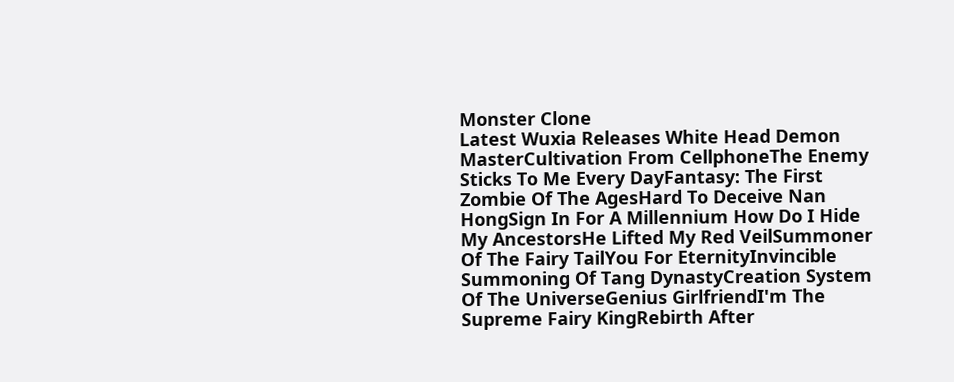Monster Clone
Latest Wuxia Releases White Head Demon MasterCultivation From CellphoneThe Enemy Sticks To Me Every DayFantasy: The First Zombie Of The AgesHard To Deceive Nan HongSign In For A Millennium How Do I Hide My AncestorsHe Lifted My Red VeilSummoner Of The Fairy TailYou For EternityInvincible Summoning Of Tang DynastyCreation System Of The UniverseGenius GirlfriendI'm The Supreme Fairy KingRebirth After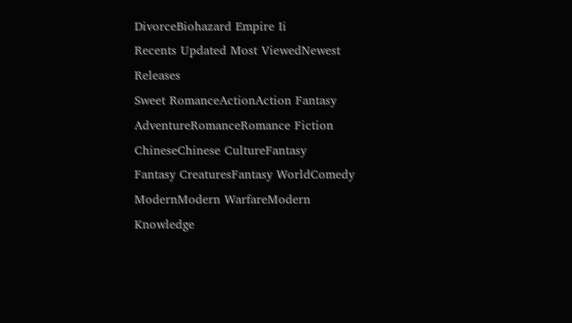DivorceBiohazard Empire Ii
Recents Updated Most ViewedNewest Releases
Sweet RomanceActionAction Fantasy
AdventureRomanceRomance Fiction
ChineseChinese CultureFantasy
Fantasy CreaturesFantasy WorldComedy
ModernModern WarfareModern Knowledge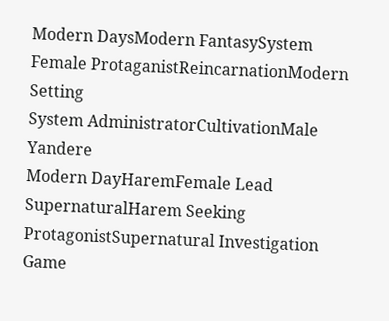Modern DaysModern FantasySystem
Female ProtaganistReincarnationModern Setting
System AdministratorCultivationMale Yandere
Modern DayHaremFemale Lead
SupernaturalHarem Seeking ProtagonistSupernatural Investigation
Game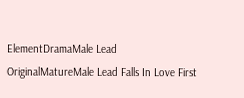ElementDramaMale Lead
OriginalMatureMale Lead Falls In Love First